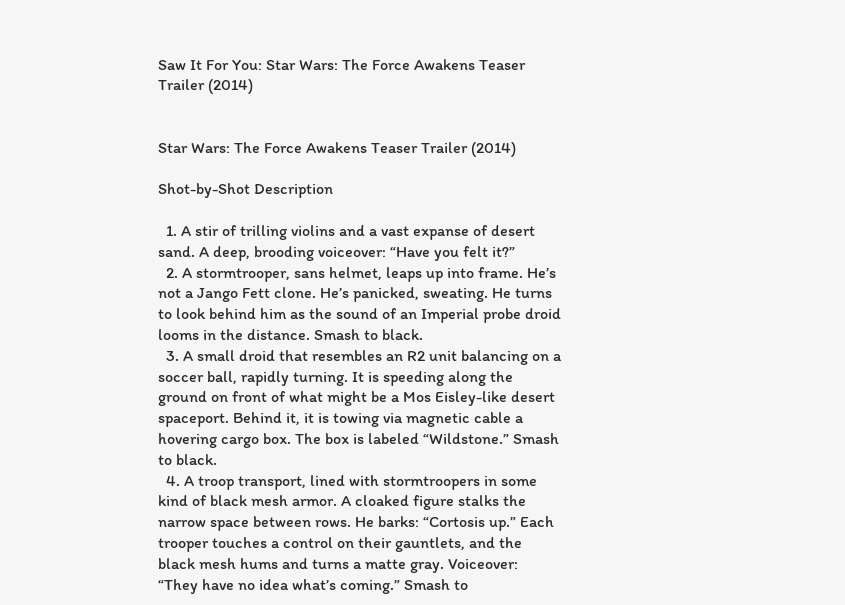Saw It For You: Star Wars: The Force Awakens Teaser Trailer (2014)


Star Wars: The Force Awakens Teaser Trailer (2014)

Shot-by-Shot Description

  1. A stir of trilling violins and a vast expanse of desert sand. A deep, brooding voiceover: “Have you felt it?”
  2. A stormtrooper, sans helmet, leaps up into frame. He’s not a Jango Fett clone. He’s panicked, sweating. He turns to look behind him as the sound of an Imperial probe droid looms in the distance. Smash to black.
  3. A small droid that resembles an R2 unit balancing on a soccer ball, rapidly turning. It is speeding along the ground on front of what might be a Mos Eisley-like desert spaceport. Behind it, it is towing via magnetic cable a hovering cargo box. The box is labeled “Wildstone.” Smash to black.
  4. A troop transport, lined with stormtroopers in some kind of black mesh armor. A cloaked figure stalks the narrow space between rows. He barks: “Cortosis up.” Each trooper touches a control on their gauntlets, and the black mesh hums and turns a matte gray. Voiceover: “They have no idea what’s coming.” Smash to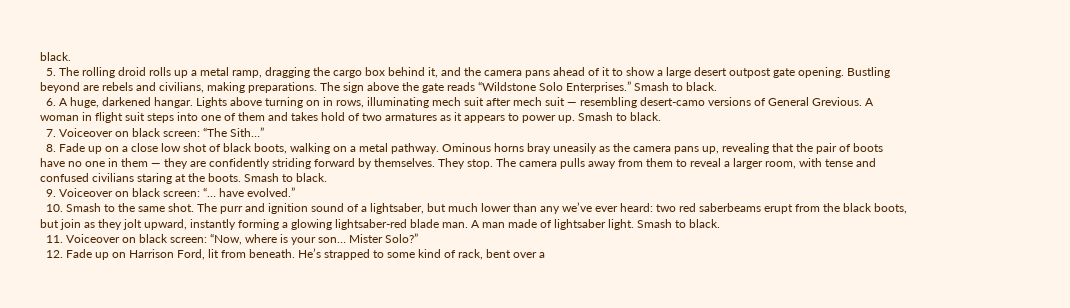black.
  5. The rolling droid rolls up a metal ramp, dragging the cargo box behind it, and the camera pans ahead of it to show a large desert outpost gate opening. Bustling beyond are rebels and civilians, making preparations. The sign above the gate reads “Wildstone Solo Enterprises.” Smash to black.
  6. A huge, darkened hangar. Lights above turning on in rows, illuminating mech suit after mech suit — resembling desert-camo versions of General Grevious. A woman in flight suit steps into one of them and takes hold of two armatures as it appears to power up. Smash to black.
  7. Voiceover on black screen: “The Sith…”
  8. Fade up on a close low shot of black boots, walking on a metal pathway. Ominous horns bray uneasily as the camera pans up, revealing that the pair of boots have no one in them — they are confidently striding forward by themselves. They stop. The camera pulls away from them to reveal a larger room, with tense and confused civilians staring at the boots. Smash to black.
  9. Voiceover on black screen: “… have evolved.”
  10. Smash to the same shot. The purr and ignition sound of a lightsaber, but much lower than any we’ve ever heard: two red saberbeams erupt from the black boots, but join as they jolt upward, instantly forming a glowing lightsaber-red blade man. A man made of lightsaber light. Smash to black.
  11. Voiceover on black screen: “Now, where is your son… Mister Solo?”
  12. Fade up on Harrison Ford, lit from beneath. He’s strapped to some kind of rack, bent over a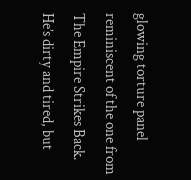glowing torture panel reminiscent of the one from The Empire Strikes Back. He’s dirty and tired, but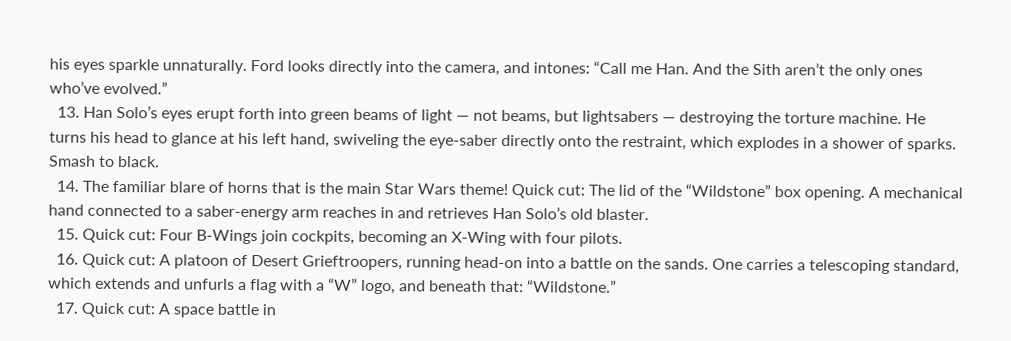his eyes sparkle unnaturally. Ford looks directly into the camera, and intones: “Call me Han. And the Sith aren’t the only ones who’ve evolved.”
  13. Han Solo’s eyes erupt forth into green beams of light — not beams, but lightsabers — destroying the torture machine. He turns his head to glance at his left hand, swiveling the eye-saber directly onto the restraint, which explodes in a shower of sparks. Smash to black.
  14. The familiar blare of horns that is the main Star Wars theme! Quick cut: The lid of the “Wildstone” box opening. A mechanical hand connected to a saber-energy arm reaches in and retrieves Han Solo’s old blaster.
  15. Quick cut: Four B-Wings join cockpits, becoming an X-Wing with four pilots.
  16. Quick cut: A platoon of Desert Grieftroopers, running head-on into a battle on the sands. One carries a telescoping standard, which extends and unfurls a flag with a “W” logo, and beneath that: “Wildstone.”
  17. Quick cut: A space battle in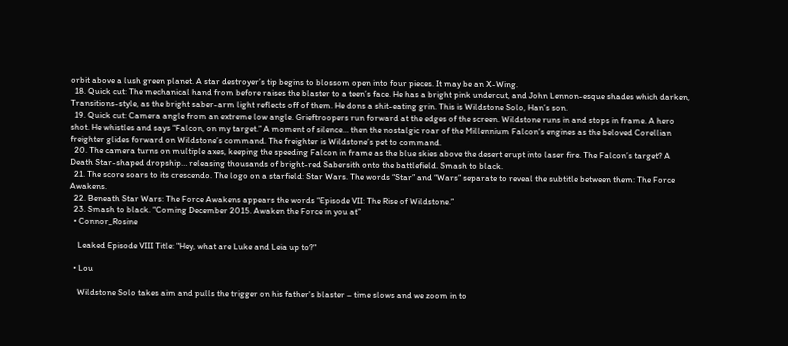orbit above a lush green planet. A star destroyer’s tip begins to blossom open into four pieces. It may be an X-Wing.
  18. Quick cut: The mechanical hand from before raises the blaster to a teen’s face. He has a bright pink undercut, and John Lennon-esque shades which darken, Transitions-style, as the bright saber-arm light reflects off of them. He dons a shit-eating grin. This is Wildstone Solo, Han’s son.
  19. Quick cut: Camera angle from an extreme low angle. Grieftroopers run forward at the edges of the screen. Wildstone runs in and stops in frame. A hero shot. He whistles and says “Falcon, on my target.” A moment of silence… then the nostalgic roar of the Millennium Falcon‘s engines as the beloved Corellian freighter glides forward on Wildstone’s command. The freighter is Wildstone’s pet to command.
  20. The camera turns on multiple axes, keeping the speeding Falcon in frame as the blue skies above the desert erupt into laser fire. The Falcon’s target? A Death Star-shaped dropship… releasing thousands of bright-red Sabersith onto the battlefield. Smash to black.
  21. The score soars to its crescendo. The logo on a starfield: Star Wars. The words “Star” and “Wars” separate to reveal the subtitle between them: The Force Awakens.
  22. Beneath Star Wars: The Force Awakens appears the words “Episode VII: The Rise of Wildstone.”
  23. Smash to black. “Coming December 2015. Awaken the Force in you at”
  • Connor_Rosine

    Leaked Episode VIII Title: "Hey, what are Luke and Leia up to?"

  • Lou

    Wildstone Solo takes aim and pulls the trigger on his father's blaster – time slows and we zoom in to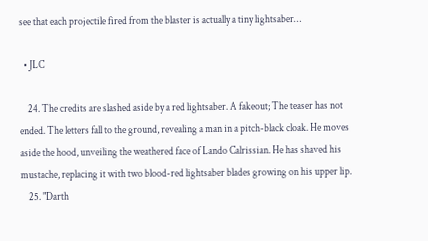see that each projectile fired from the blaster is actually a tiny lightsaber…

  • JLC

    24. The credits are slashed aside by a red lightsaber. A fakeout; The teaser has not ended. The letters fall to the ground, revealing a man in a pitch-black cloak. He moves aside the hood, unveiling the weathered face of Lando Calrissian. He has shaved his mustache, replacing it with two blood-red lightsaber blades growing on his upper lip.
    25. "Darth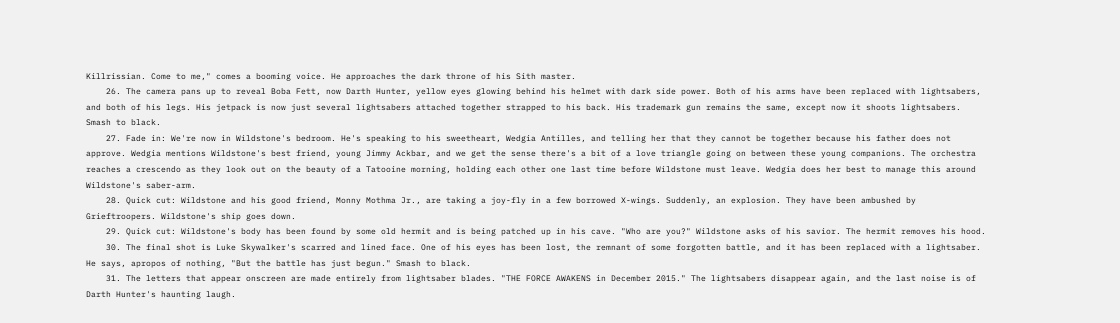Killrissian. Come to me," comes a booming voice. He approaches the dark throne of his Sith master.
    26. The camera pans up to reveal Boba Fett, now Darth Hunter, yellow eyes glowing behind his helmet with dark side power. Both of his arms have been replaced with lightsabers, and both of his legs. His jetpack is now just several lightsabers attached together strapped to his back. His trademark gun remains the same, except now it shoots lightsabers. Smash to black.
    27. Fade in: We're now in Wildstone's bedroom. He's speaking to his sweetheart, Wedgia Antilles, and telling her that they cannot be together because his father does not approve. Wedgia mentions Wildstone's best friend, young Jimmy Ackbar, and we get the sense there's a bit of a love triangle going on between these young companions. The orchestra reaches a crescendo as they look out on the beauty of a Tatooine morning, holding each other one last time before Wildstone must leave. Wedgia does her best to manage this around Wildstone's saber-arm.
    28. Quick cut: Wildstone and his good friend, Monny Mothma Jr., are taking a joy-fly in a few borrowed X-wings. Suddenly, an explosion. They have been ambushed by Grieftroopers. Wildstone's ship goes down.
    29. Quick cut: Wildstone's body has been found by some old hermit and is being patched up in his cave. "Who are you?" Wildstone asks of his savior. The hermit removes his hood.
    30. The final shot is Luke Skywalker's scarred and lined face. One of his eyes has been lost, the remnant of some forgotten battle, and it has been replaced with a lightsaber. He says, apropos of nothing, "But the battle has just begun." Smash to black.
    31. The letters that appear onscreen are made entirely from lightsaber blades. "THE FORCE AWAKENS in December 2015." The lightsabers disappear again, and the last noise is of Darth Hunter's haunting laugh.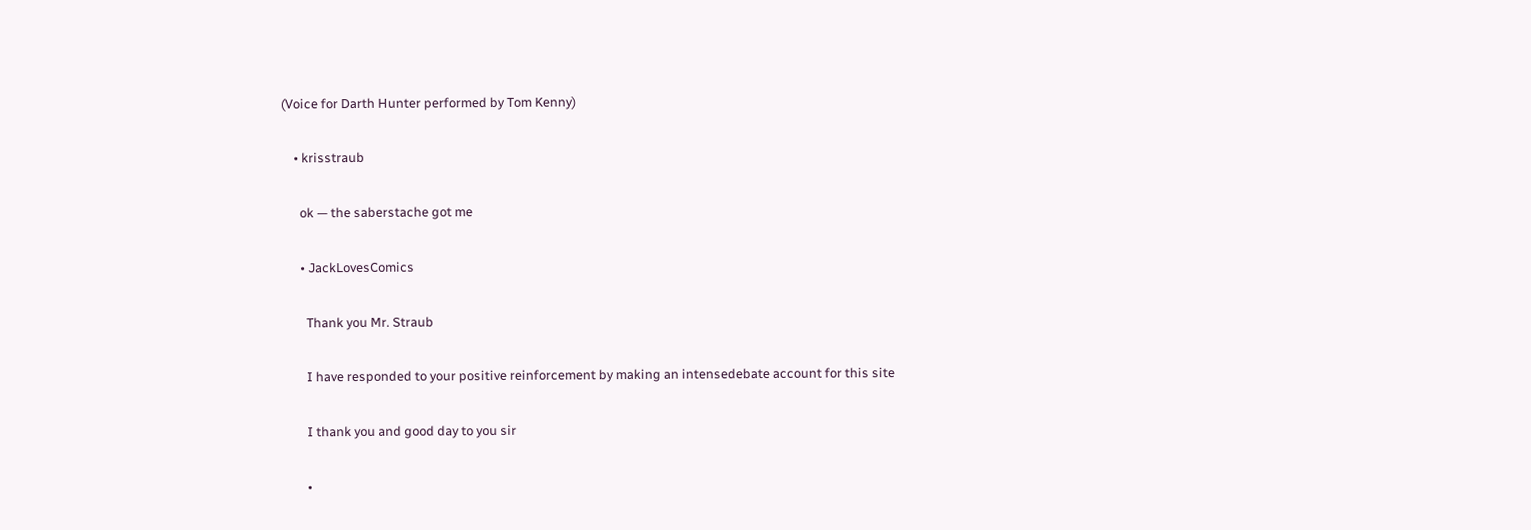(Voice for Darth Hunter performed by Tom Kenny)

    • krisstraub

      ok — the saberstache got me

      • JackLovesComics

        Thank you Mr. Straub

        I have responded to your positive reinforcement by making an intensedebate account for this site

        I thank you and good day to you sir

        •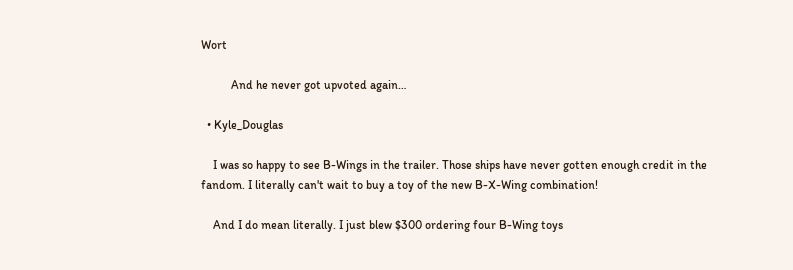Wort

          And he never got upvoted again…

  • Kyle_Douglas

    I was so happy to see B-Wings in the trailer. Those ships have never gotten enough credit in the fandom. I literally can't wait to buy a toy of the new B-X-Wing combination!

    And I do mean literally. I just blew $300 ordering four B-Wing toys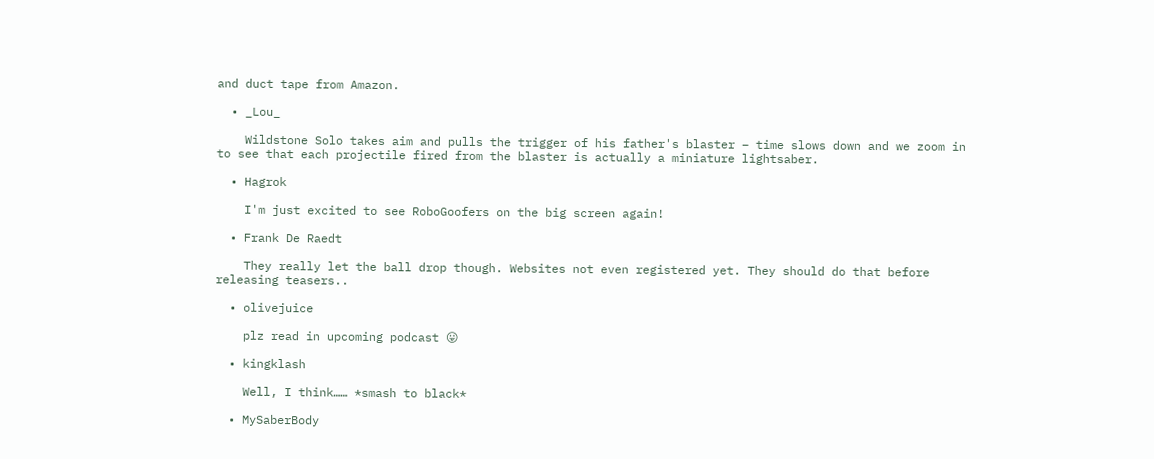and duct tape from Amazon.

  • _Lou_

    Wildstone Solo takes aim and pulls the trigger of his father's blaster – time slows down and we zoom in to see that each projectile fired from the blaster is actually a miniature lightsaber.

  • Hagrok

    I'm just excited to see RoboGoofers on the big screen again!

  • Frank De Raedt

    They really let the ball drop though. Websites not even registered yet. They should do that before releasing teasers..

  • olivejuice

    plz read in upcoming podcast 😛

  • kingklash

    Well, I think…… *smash to black*

  • MySaberBody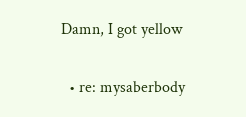Damn, I got yellow

  • re: mysaberbody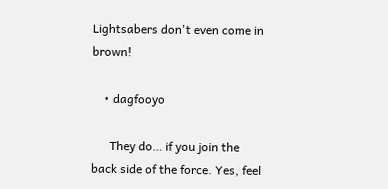Lightsabers don't even come in brown!

    • dagfooyo

      They do… if you join the back side of the force. Yes, feel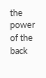the power of the back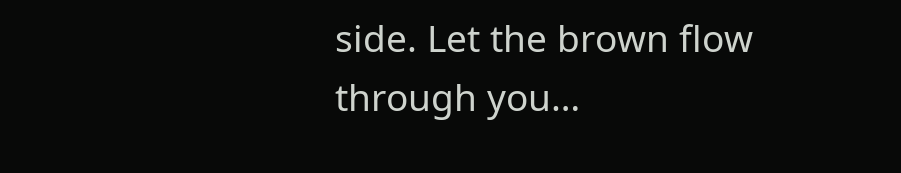side. Let the brown flow through you…